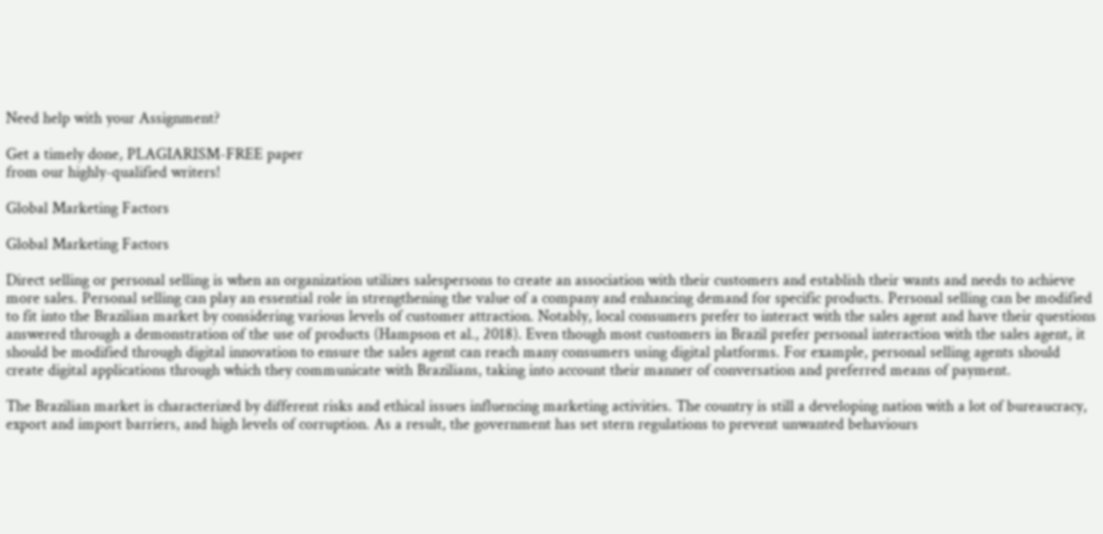Need help with your Assignment?

Get a timely done, PLAGIARISM-FREE paper
from our highly-qualified writers!

Global Marketing Factors

Global Marketing Factors

Direct selling or personal selling is when an organization utilizes salespersons to create an association with their customers and establish their wants and needs to achieve more sales. Personal selling can play an essential role in strengthening the value of a company and enhancing demand for specific products. Personal selling can be modified to fit into the Brazilian market by considering various levels of customer attraction. Notably, local consumers prefer to interact with the sales agent and have their questions answered through a demonstration of the use of products (Hampson et al., 2018). Even though most customers in Brazil prefer personal interaction with the sales agent, it should be modified through digital innovation to ensure the sales agent can reach many consumers using digital platforms. For example, personal selling agents should create digital applications through which they communicate with Brazilians, taking into account their manner of conversation and preferred means of payment.

The Brazilian market is characterized by different risks and ethical issues influencing marketing activities. The country is still a developing nation with a lot of bureaucracy, export and import barriers, and high levels of corruption. As a result, the government has set stern regulations to prevent unwanted behaviours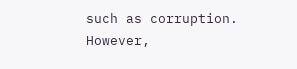such as corruption. However,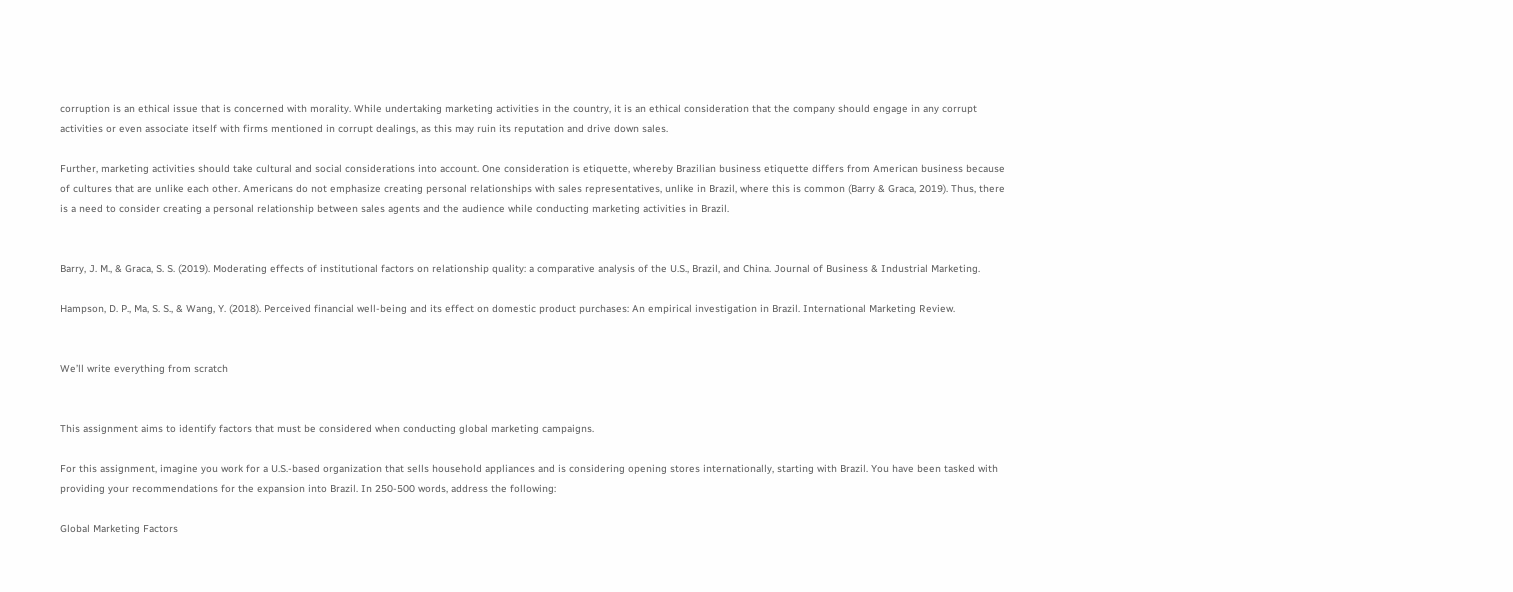corruption is an ethical issue that is concerned with morality. While undertaking marketing activities in the country, it is an ethical consideration that the company should engage in any corrupt activities or even associate itself with firms mentioned in corrupt dealings, as this may ruin its reputation and drive down sales.

Further, marketing activities should take cultural and social considerations into account. One consideration is etiquette, whereby Brazilian business etiquette differs from American business because of cultures that are unlike each other. Americans do not emphasize creating personal relationships with sales representatives, unlike in Brazil, where this is common (Barry & Graca, 2019). Thus, there is a need to consider creating a personal relationship between sales agents and the audience while conducting marketing activities in Brazil.


Barry, J. M., & Graca, S. S. (2019). Moderating effects of institutional factors on relationship quality: a comparative analysis of the U.S., Brazil, and China. Journal of Business & Industrial Marketing.

Hampson, D. P., Ma, S. S., & Wang, Y. (2018). Perceived financial well-being and its effect on domestic product purchases: An empirical investigation in Brazil. International Marketing Review.


We’ll write everything from scratch


This assignment aims to identify factors that must be considered when conducting global marketing campaigns.

For this assignment, imagine you work for a U.S.-based organization that sells household appliances and is considering opening stores internationally, starting with Brazil. You have been tasked with providing your recommendations for the expansion into Brazil. In 250-500 words, address the following:

Global Marketing Factors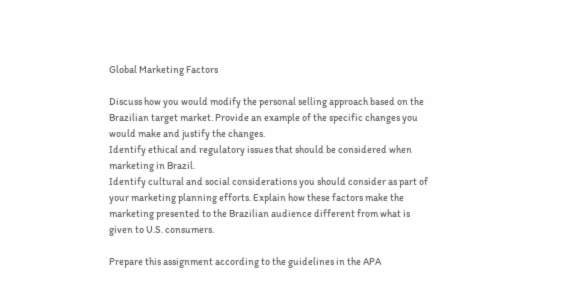Global Marketing Factors

Discuss how you would modify the personal selling approach based on the Brazilian target market. Provide an example of the specific changes you would make and justify the changes.
Identify ethical and regulatory issues that should be considered when marketing in Brazil.
Identify cultural and social considerations you should consider as part of your marketing planning efforts. Explain how these factors make the marketing presented to the Brazilian audience different from what is given to U.S. consumers.

Prepare this assignment according to the guidelines in the APA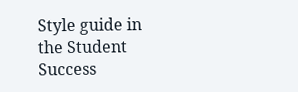Style guide in the Student Success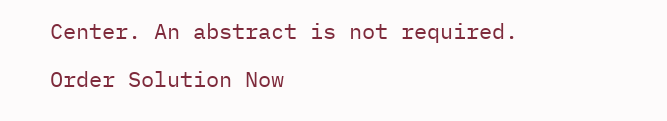Center. An abstract is not required.

Order Solution Now